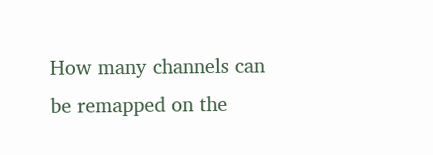How many channels can be remapped on the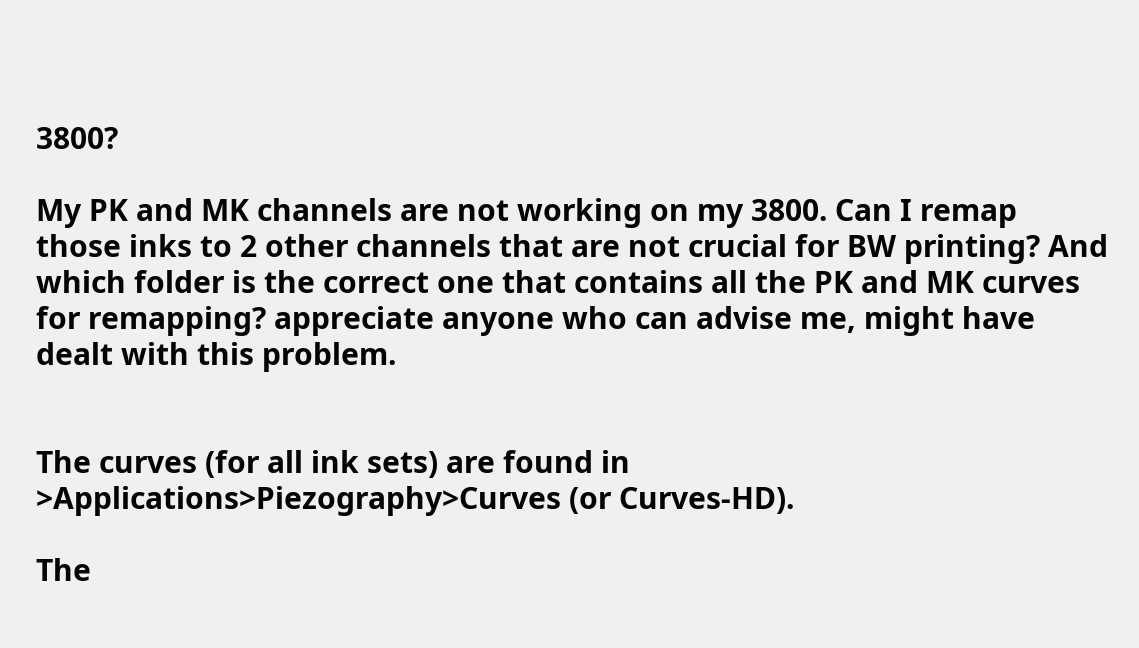3800?

My PK and MK channels are not working on my 3800. Can I remap those inks to 2 other channels that are not crucial for BW printing? And which folder is the correct one that contains all the PK and MK curves for remapping? appreciate anyone who can advise me, might have dealt with this problem.


The curves (for all ink sets) are found in >Applications>Piezography>Curves (or Curves-HD).

The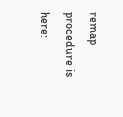remap procedure is here: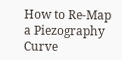How to Re-Map a Piezography Curve